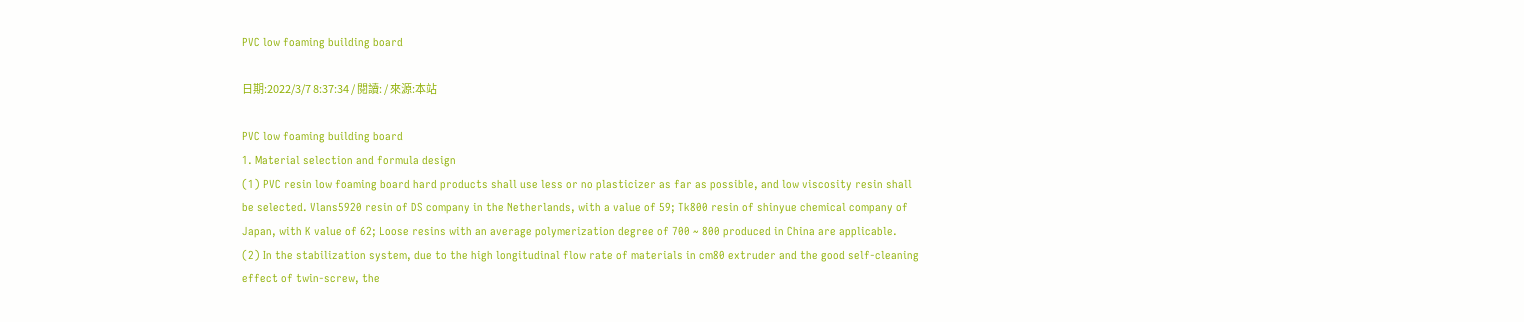PVC low foaming building board

日期:2022/3/7 8:37:34 / 閱讀: / 來源:本站

PVC low foaming building board
1. Material selection and formula design
(1) PVC resin low foaming board hard products shall use less or no plasticizer as far as possible, and low viscosity resin shall be selected. Vlans5920 resin of DS company in the Netherlands, with a value of 59; Tk800 resin of shinyue chemical company of Japan, with K value of 62; Loose resins with an average polymerization degree of 700 ~ 800 produced in China are applicable.
(2) In the stabilization system, due to the high longitudinal flow rate of materials in cm80 extruder and the good self-cleaning effect of twin-screw, the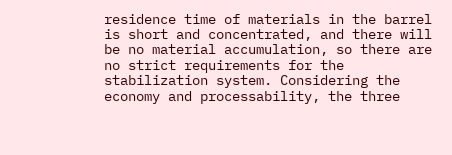residence time of materials in the barrel is short and concentrated, and there will be no material accumulation, so there are no strict requirements for the stabilization system. Considering the economy and processability, the three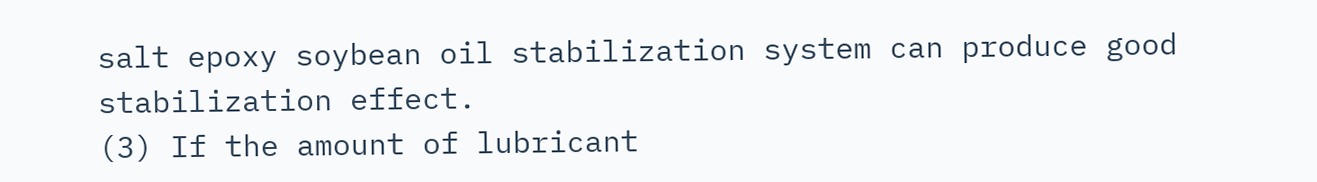salt epoxy soybean oil stabilization system can produce good stabilization effect.
(3) If the amount of lubricant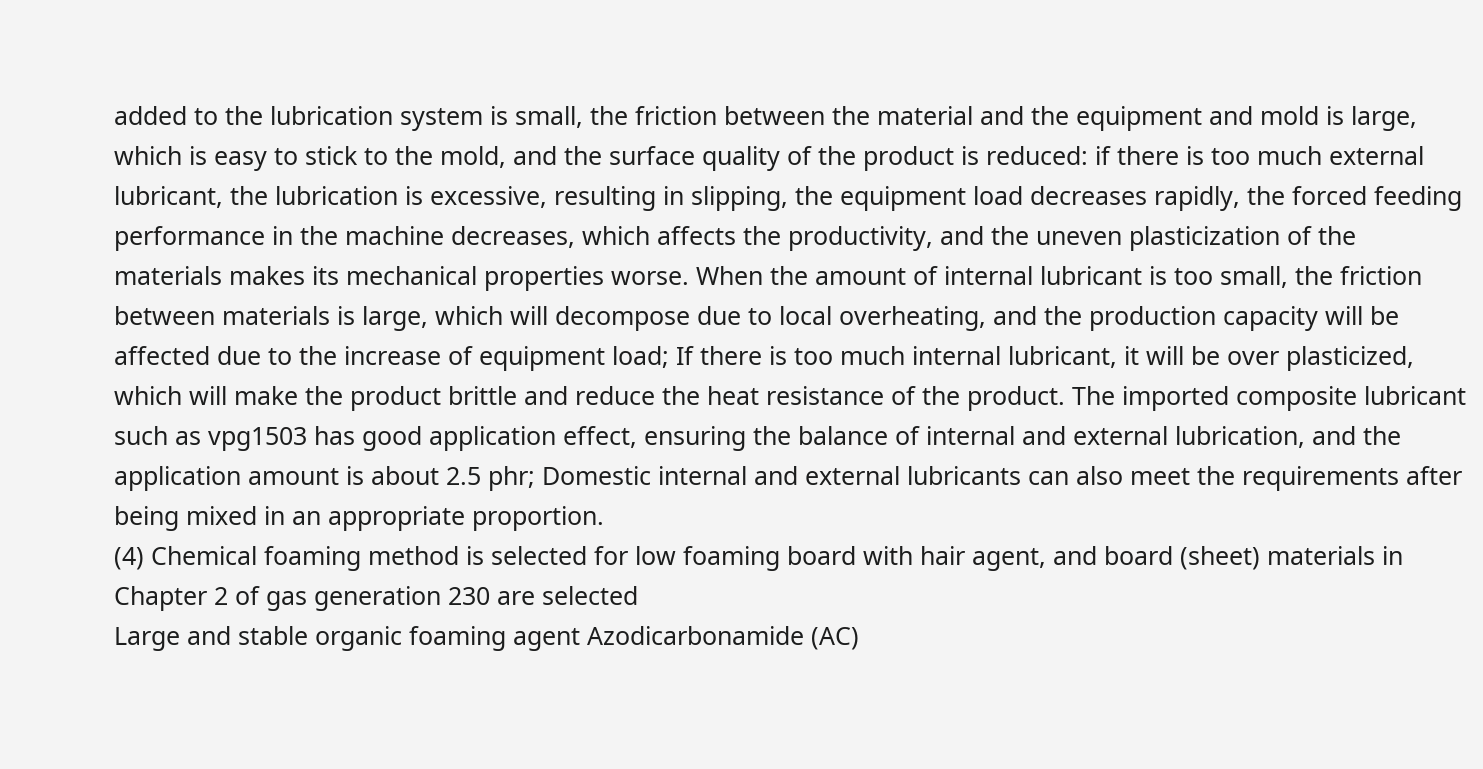added to the lubrication system is small, the friction between the material and the equipment and mold is large, which is easy to stick to the mold, and the surface quality of the product is reduced: if there is too much external lubricant, the lubrication is excessive, resulting in slipping, the equipment load decreases rapidly, the forced feeding performance in the machine decreases, which affects the productivity, and the uneven plasticization of the materials makes its mechanical properties worse. When the amount of internal lubricant is too small, the friction between materials is large, which will decompose due to local overheating, and the production capacity will be affected due to the increase of equipment load; If there is too much internal lubricant, it will be over plasticized, which will make the product brittle and reduce the heat resistance of the product. The imported composite lubricant such as vpg1503 has good application effect, ensuring the balance of internal and external lubrication, and the application amount is about 2.5 phr; Domestic internal and external lubricants can also meet the requirements after being mixed in an appropriate proportion.
(4) Chemical foaming method is selected for low foaming board with hair agent, and board (sheet) materials in Chapter 2 of gas generation 230 are selected
Large and stable organic foaming agent Azodicarbonamide (AC)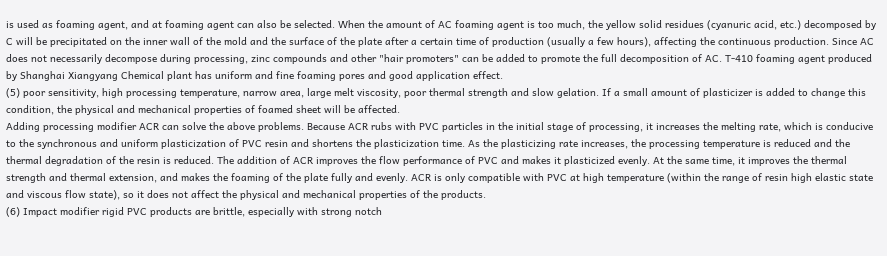is used as foaming agent, and at foaming agent can also be selected. When the amount of AC foaming agent is too much, the yellow solid residues (cyanuric acid, etc.) decomposed by C will be precipitated on the inner wall of the mold and the surface of the plate after a certain time of production (usually a few hours), affecting the continuous production. Since AC does not necessarily decompose during processing, zinc compounds and other "hair promoters" can be added to promote the full decomposition of AC. T-410 foaming agent produced by Shanghai Xiangyang Chemical plant has uniform and fine foaming pores and good application effect.
(5) poor sensitivity, high processing temperature, narrow area, large melt viscosity, poor thermal strength and slow gelation. If a small amount of plasticizer is added to change this condition, the physical and mechanical properties of foamed sheet will be affected.
Adding processing modifier ACR can solve the above problems. Because ACR rubs with PVC particles in the initial stage of processing, it increases the melting rate, which is conducive to the synchronous and uniform plasticization of PVC resin and shortens the plasticization time. As the plasticizing rate increases, the processing temperature is reduced and the thermal degradation of the resin is reduced. The addition of ACR improves the flow performance of PVC and makes it plasticized evenly. At the same time, it improves the thermal strength and thermal extension, and makes the foaming of the plate fully and evenly. ACR is only compatible with PVC at high temperature (within the range of resin high elastic state and viscous flow state), so it does not affect the physical and mechanical properties of the products.
(6) Impact modifier rigid PVC products are brittle, especially with strong notch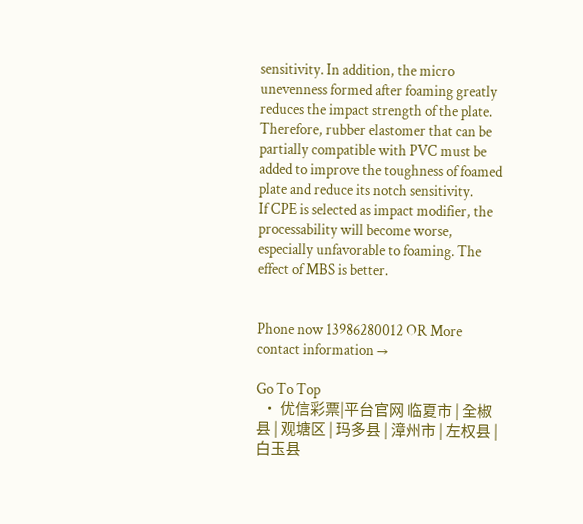sensitivity. In addition, the micro unevenness formed after foaming greatly reduces the impact strength of the plate. Therefore, rubber elastomer that can be partially compatible with PVC must be added to improve the toughness of foamed plate and reduce its notch sensitivity.
If CPE is selected as impact modifier, the processability will become worse, especially unfavorable to foaming. The effect of MBS is better.


Phone now 13986280012 OR More contact information →

Go To Top
  • 优信彩票|平台官网 临夏市 | 全椒县 | 观塘区 | 玛多县 | 漳州市 | 左权县 | 白玉县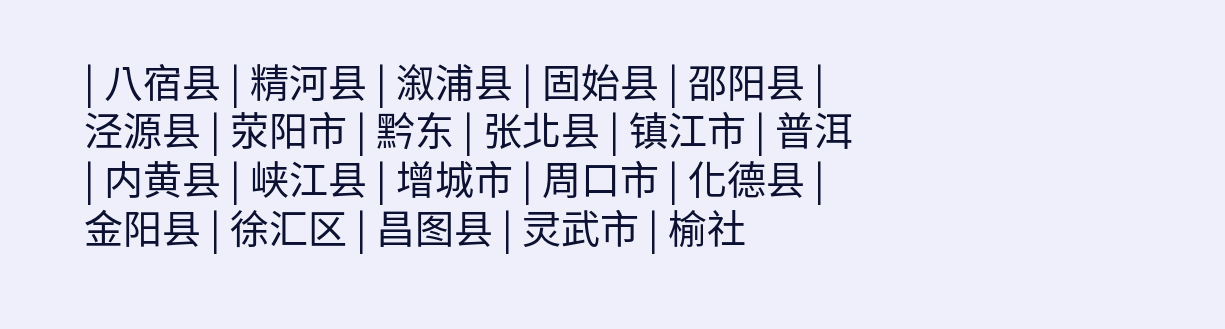| 八宿县 | 精河县 | 溆浦县 | 固始县 | 邵阳县 | 泾源县 | 荥阳市 | 黔东 | 张北县 | 镇江市 | 普洱 | 内黄县 | 峡江县 | 增城市 | 周口市 | 化德县 | 金阳县 | 徐汇区 | 昌图县 | 灵武市 | 榆社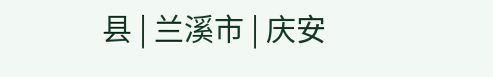县 | 兰溪市 | 庆安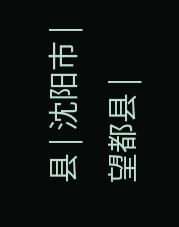县 | 沈阳市 | 望都县 |